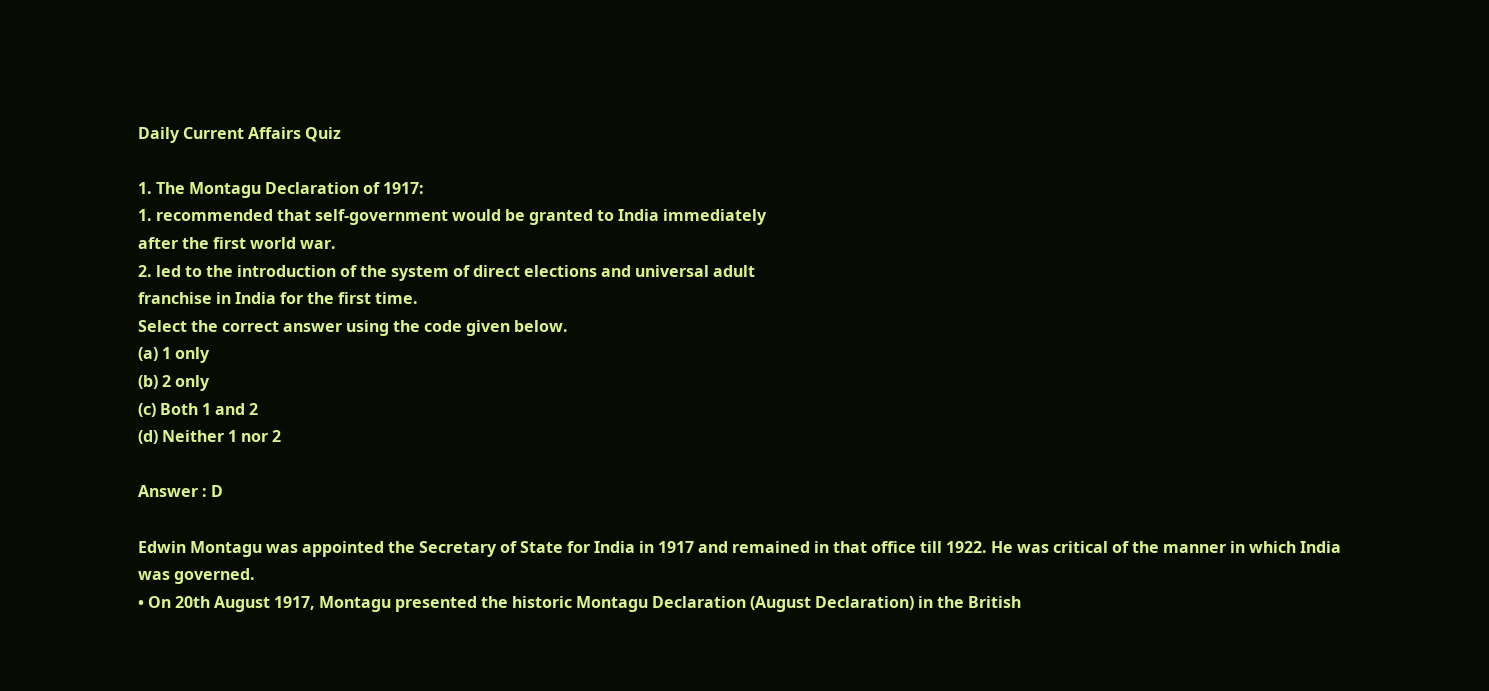Daily Current Affairs Quiz

1. The Montagu Declaration of 1917:
1. recommended that self-government would be granted to India immediately
after the first world war.
2. led to the introduction of the system of direct elections and universal adult
franchise in India for the first time.
Select the correct answer using the code given below.
(a) 1 only
(b) 2 only
(c) Both 1 and 2
(d) Neither 1 nor 2

Answer : D

Edwin Montagu was appointed the Secretary of State for India in 1917 and remained in that office till 1922. He was critical of the manner in which India was governed.
• On 20th August 1917, Montagu presented the historic Montagu Declaration (August Declaration) in the British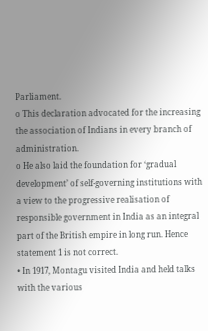Parliament.
o This declaration advocated for the increasing the association of Indians in every branch of administration.
o He also laid the foundation for ‘gradual development’ of self-governing institutions with a view to the progressive realisation of responsible government in India as an integral part of the British empire in long run. Hence statement 1 is not correct.
• In 1917, Montagu visited India and held talks with the various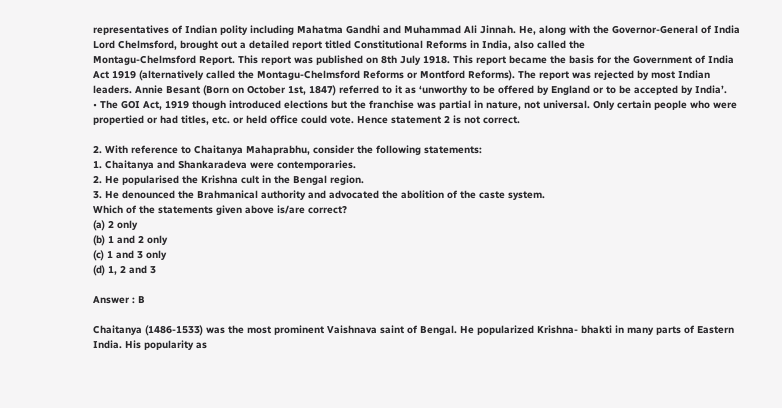representatives of Indian polity including Mahatma Gandhi and Muhammad Ali Jinnah. He, along with the Governor-General of India Lord Chelmsford, brought out a detailed report titled Constitutional Reforms in India, also called the
Montagu-Chelmsford Report. This report was published on 8th July 1918. This report became the basis for the Government of India Act 1919 (alternatively called the Montagu-Chelmsford Reforms or Montford Reforms). The report was rejected by most Indian leaders. Annie Besant (Born on October 1st, 1847) referred to it as ‘unworthy to be offered by England or to be accepted by India’.
• The GOI Act, 1919 though introduced elections but the franchise was partial in nature, not universal. Only certain people who were propertied or had titles, etc. or held office could vote. Hence statement 2 is not correct.

2. With reference to Chaitanya Mahaprabhu, consider the following statements:
1. Chaitanya and Shankaradeva were contemporaries.
2. He popularised the Krishna cult in the Bengal region.
3. He denounced the Brahmanical authority and advocated the abolition of the caste system.
Which of the statements given above is/are correct?
(a) 2 only
(b) 1 and 2 only
(c) 1 and 3 only
(d) 1, 2 and 3

Answer : B

Chaitanya (1486-1533) was the most prominent Vaishnava saint of Bengal. He popularized Krishna- bhakti in many parts of Eastern India. His popularity as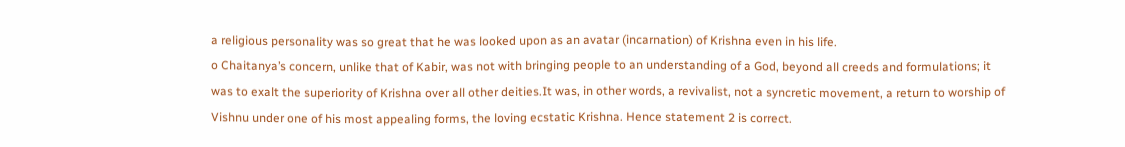a religious personality was so great that he was looked upon as an avatar (incarnation) of Krishna even in his life.
o Chaitanya’s concern, unlike that of Kabir, was not with bringing people to an understanding of a God, beyond all creeds and formulations; it was to exalt the superiority of Krishna over all other deities.It was, in other words, a revivalist, not a syncretic movement, a return to worship of Vishnu under one of his most appealing forms, the loving ecstatic Krishna. Hence statement 2 is correct.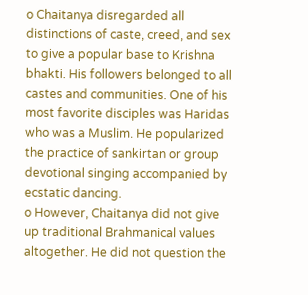o Chaitanya disregarded all distinctions of caste, creed, and sex to give a popular base to Krishna bhakti. His followers belonged to all castes and communities. One of his most favorite disciples was Haridas who was a Muslim. He popularized the practice of sankirtan or group devotional singing accompanied by ecstatic dancing.
o However, Chaitanya did not give up traditional Brahmanical values altogether. He did not question the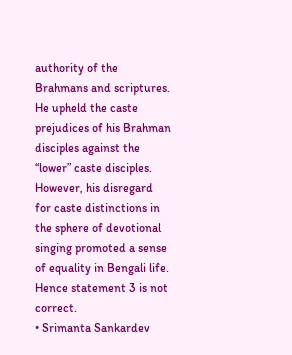authority of the Brahmans and scriptures. He upheld the caste prejudices of his Brahman disciples against the “lower” caste disciples. However, his disregard for caste distinctions in the sphere of devotional singing promoted a sense of equality in Bengali life. Hence statement 3 is not correct.
• Srimanta Sankardev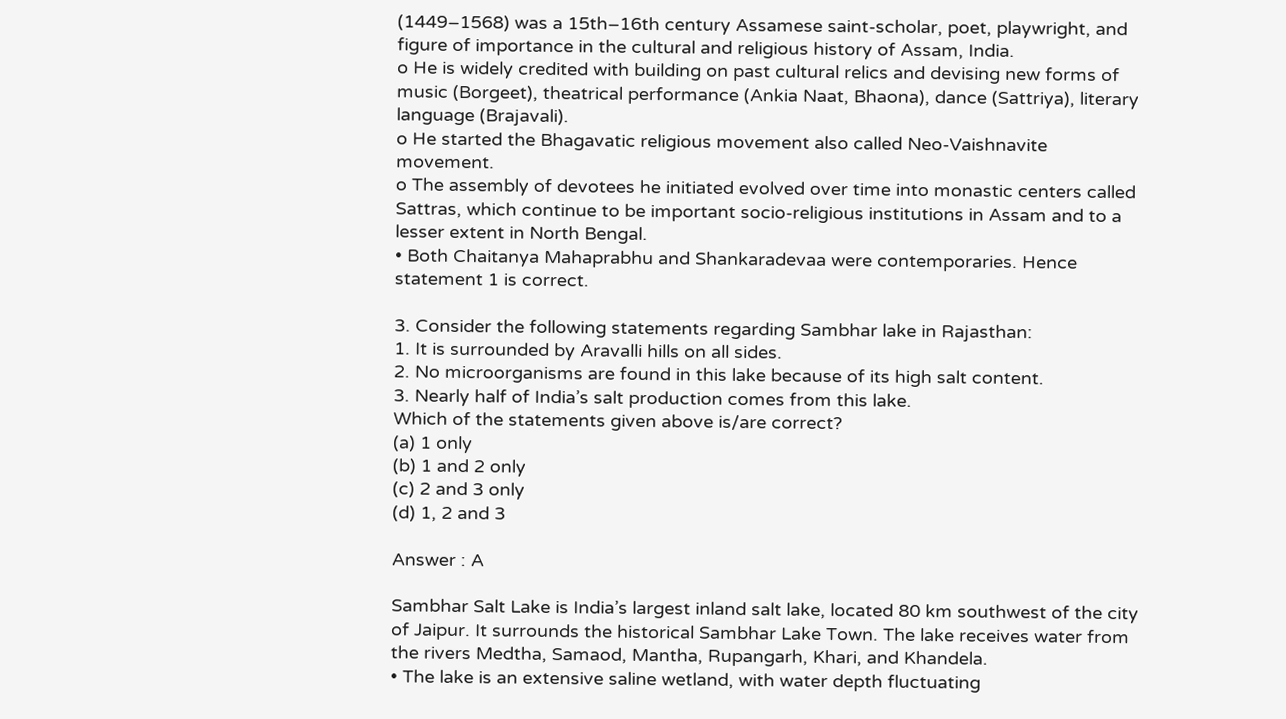(1449–1568) was a 15th–16th century Assamese saint-scholar, poet, playwright, and figure of importance in the cultural and religious history of Assam, India.
o He is widely credited with building on past cultural relics and devising new forms of music (Borgeet), theatrical performance (Ankia Naat, Bhaona), dance (Sattriya), literary language (Brajavali).
o He started the Bhagavatic religious movement also called Neo-Vaishnavite movement.
o The assembly of devotees he initiated evolved over time into monastic centers called Sattras, which continue to be important socio-religious institutions in Assam and to a lesser extent in North Bengal.
• Both Chaitanya Mahaprabhu and Shankaradevaa were contemporaries. Hence statement 1 is correct.

3. Consider the following statements regarding Sambhar lake in Rajasthan:
1. It is surrounded by Aravalli hills on all sides.
2. No microorganisms are found in this lake because of its high salt content.
3. Nearly half of India’s salt production comes from this lake.
Which of the statements given above is/are correct?
(a) 1 only
(b) 1 and 2 only
(c) 2 and 3 only
(d) 1, 2 and 3

Answer : A

Sambhar Salt Lake is India’s largest inland salt lake, located 80 km southwest of the city of Jaipur. It surrounds the historical Sambhar Lake Town. The lake receives water from the rivers Medtha, Samaod, Mantha, Rupangarh, Khari, and Khandela.
• The lake is an extensive saline wetland, with water depth fluctuating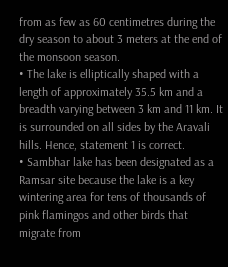from as few as 60 centimetres during the dry season to about 3 meters at the end of the monsoon season.
• The lake is elliptically shaped with a length of approximately 35.5 km and a breadth varying between 3 km and 11 km. It is surrounded on all sides by the Aravali hills. Hence, statement 1 is correct.
• Sambhar lake has been designated as a Ramsar site because the lake is a key wintering area for tens of thousands of pink flamingos and other birds that migrate from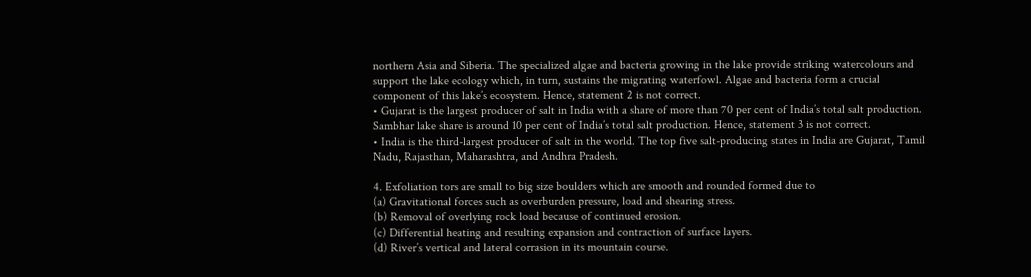northern Asia and Siberia. The specialized algae and bacteria growing in the lake provide striking watercolours and support the lake ecology which, in turn, sustains the migrating waterfowl. Algae and bacteria form a crucial component of this lake’s ecosystem. Hence, statement 2 is not correct.
• Gujarat is the largest producer of salt in India with a share of more than 70 per cent of India’s total salt production. Sambhar lake share is around 10 per cent of India’s total salt production. Hence, statement 3 is not correct.
• India is the third-largest producer of salt in the world. The top five salt-producing states in India are Gujarat, Tamil Nadu, Rajasthan, Maharashtra, and Andhra Pradesh.

4. Exfoliation tors are small to big size boulders which are smooth and rounded formed due to
(a) Gravitational forces such as overburden pressure, load and shearing stress.
(b) Removal of overlying rock load because of continued erosion.
(c) Differential heating and resulting expansion and contraction of surface layers.
(d) River’s vertical and lateral corrasion in its mountain course.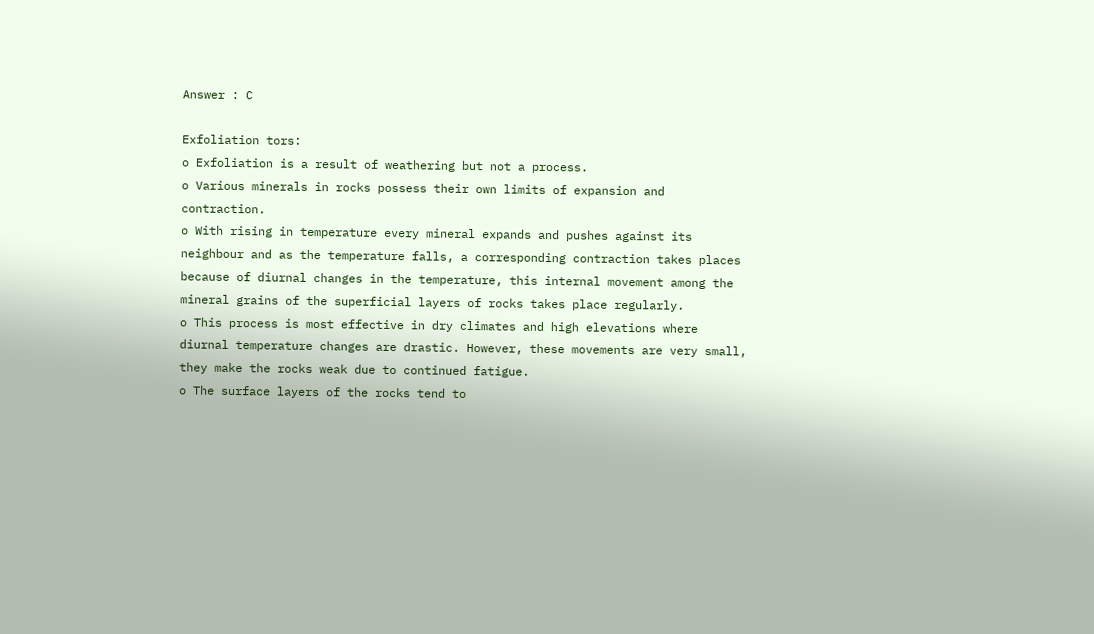Answer : C

Exfoliation tors:
o Exfoliation is a result of weathering but not a process.
o Various minerals in rocks possess their own limits of expansion and contraction.
o With rising in temperature every mineral expands and pushes against its neighbour and as the temperature falls, a corresponding contraction takes places because of diurnal changes in the temperature, this internal movement among the mineral grains of the superficial layers of rocks takes place regularly.
o This process is most effective in dry climates and high elevations where diurnal temperature changes are drastic. However, these movements are very small, they make the rocks weak due to continued fatigue.
o The surface layers of the rocks tend to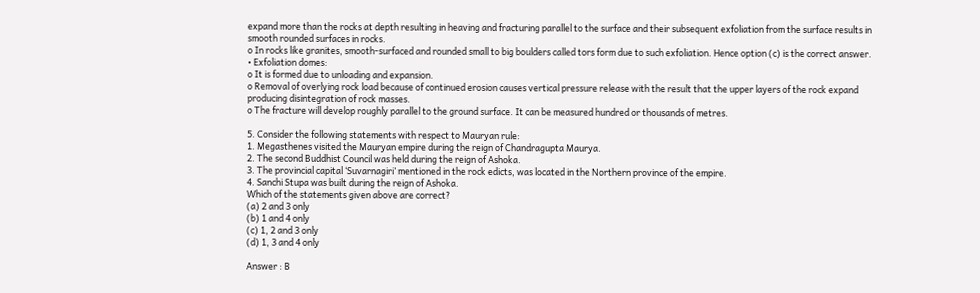expand more than the rocks at depth resulting in heaving and fracturing parallel to the surface and their subsequent exfoliation from the surface results in smooth rounded surfaces in rocks.
o In rocks like granites, smooth-surfaced and rounded small to big boulders called tors form due to such exfoliation. Hence option (c) is the correct answer.
• Exfoliation domes:
o It is formed due to unloading and expansion.
o Removal of overlying rock load because of continued erosion causes vertical pressure release with the result that the upper layers of the rock expand producing disintegration of rock masses.
o The fracture will develop roughly parallel to the ground surface. It can be measured hundred or thousands of metres.

5. Consider the following statements with respect to Mauryan rule:
1. Megasthenes visited the Mauryan empire during the reign of Chandragupta Maurya.
2. The second Buddhist Council was held during the reign of Ashoka.
3. The provincial capital ‘Suvarnagiri’ mentioned in the rock edicts, was located in the Northern province of the empire.
4. Sanchi Stupa was built during the reign of Ashoka.
Which of the statements given above are correct?
(a) 2 and 3 only
(b) 1 and 4 only
(c) 1, 2 and 3 only
(d) 1, 3 and 4 only

Answer : B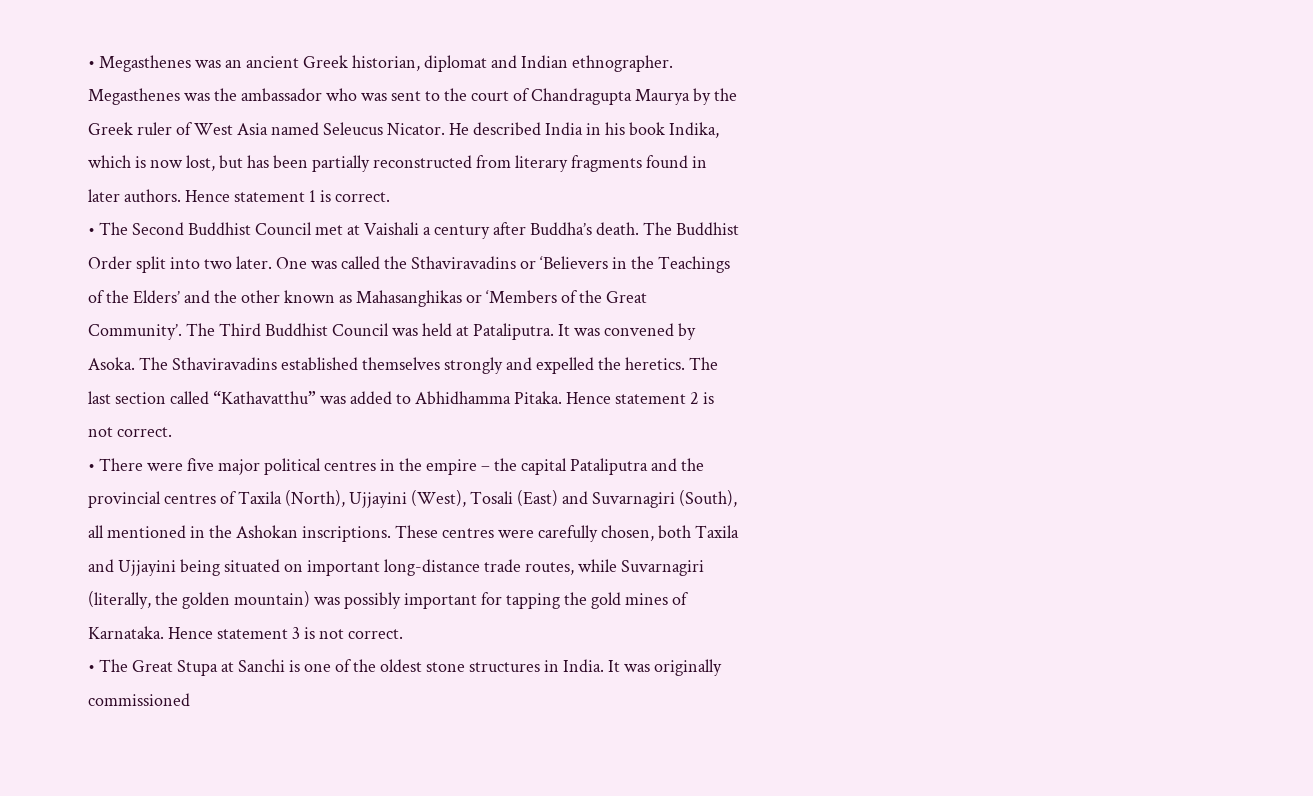• Megasthenes was an ancient Greek historian, diplomat and Indian ethnographer. Megasthenes was the ambassador who was sent to the court of Chandragupta Maurya by the Greek ruler of West Asia named Seleucus Nicator. He described India in his book Indika, which is now lost, but has been partially reconstructed from literary fragments found in later authors. Hence statement 1 is correct.
• The Second Buddhist Council met at Vaishali a century after Buddha’s death. The Buddhist Order split into two later. One was called the Sthaviravadins or ‘Believers in the Teachings of the Elders’ and the other known as Mahasanghikas or ‘Members of the Great Community’. The Third Buddhist Council was held at Pataliputra. It was convened by Asoka. The Sthaviravadins established themselves strongly and expelled the heretics. The last section called “Kathavatthu” was added to Abhidhamma Pitaka. Hence statement 2 is not correct.
• There were five major political centres in the empire – the capital Pataliputra and the provincial centres of Taxila (North), Ujjayini (West), Tosali (East) and Suvarnagiri (South), all mentioned in the Ashokan inscriptions. These centres were carefully chosen, both Taxila and Ujjayini being situated on important long-distance trade routes, while Suvarnagiri (literally, the golden mountain) was possibly important for tapping the gold mines of Karnataka. Hence statement 3 is not correct.
• The Great Stupa at Sanchi is one of the oldest stone structures in India. It was originally commissioned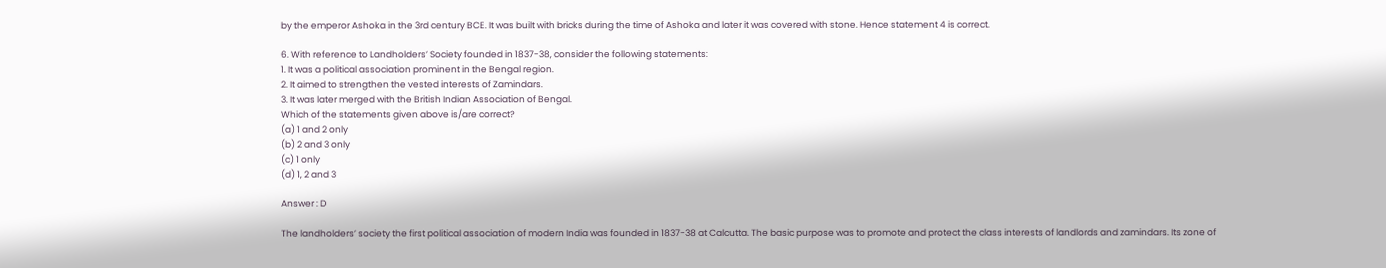by the emperor Ashoka in the 3rd century BCE. It was built with bricks during the time of Ashoka and later it was covered with stone. Hence statement 4 is correct.

6. With reference to Landholders’ Society founded in 1837-38, consider the following statements:
1. It was a political association prominent in the Bengal region.
2. It aimed to strengthen the vested interests of Zamindars.
3. It was later merged with the British Indian Association of Bengal.
Which of the statements given above is/are correct?
(a) 1 and 2 only
(b) 2 and 3 only
(c) 1 only
(d) 1, 2 and 3

Answer : D

The landholders’ society the first political association of modern India was founded in 1837-38 at Calcutta. The basic purpose was to promote and protect the class interests of landlords and zamindars. Its zone of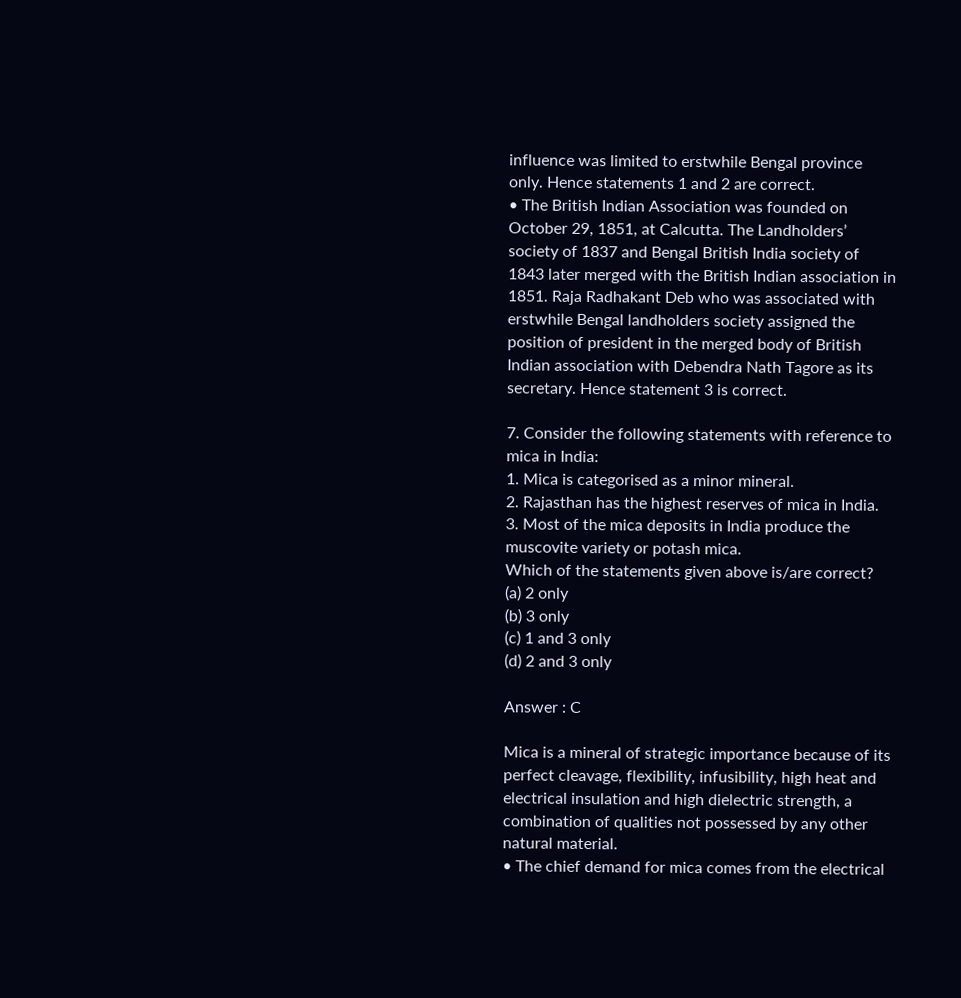influence was limited to erstwhile Bengal province only. Hence statements 1 and 2 are correct.
• The British Indian Association was founded on October 29, 1851, at Calcutta. The Landholders’ society of 1837 and Bengal British India society of 1843 later merged with the British Indian association in 1851. Raja Radhakant Deb who was associated with erstwhile Bengal landholders society assigned the position of president in the merged body of British Indian association with Debendra Nath Tagore as its secretary. Hence statement 3 is correct.

7. Consider the following statements with reference to mica in India:
1. Mica is categorised as a minor mineral.
2. Rajasthan has the highest reserves of mica in India.
3. Most of the mica deposits in India produce the muscovite variety or potash mica.
Which of the statements given above is/are correct?
(a) 2 only
(b) 3 only
(c) 1 and 3 only
(d) 2 and 3 only

Answer : C

Mica is a mineral of strategic importance because of its perfect cleavage, flexibility, infusibility, high heat and electrical insulation and high dielectric strength, a combination of qualities not possessed by any other natural material.
• The chief demand for mica comes from the electrical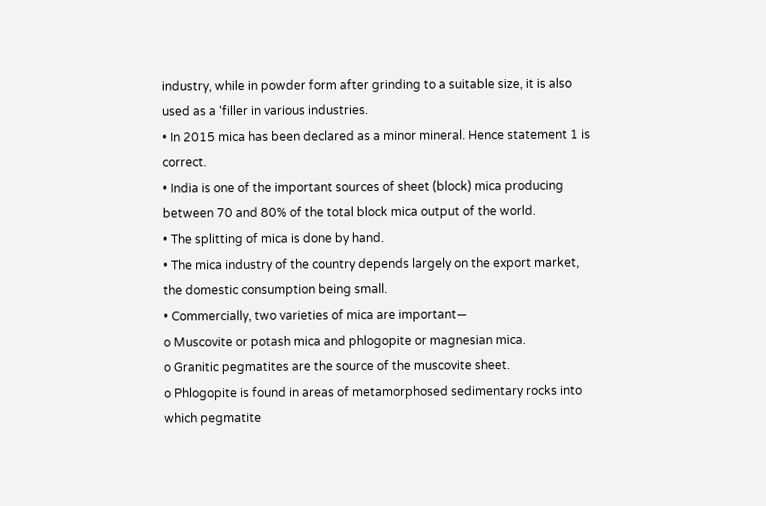industry, while in powder form after grinding to a suitable size, it is also used as a ‘filler in various industries.
• In 2015 mica has been declared as a minor mineral. Hence statement 1 is correct.
• India is one of the important sources of sheet (block) mica producing between 70 and 80% of the total block mica output of the world.
• The splitting of mica is done by hand.
• The mica industry of the country depends largely on the export market, the domestic consumption being small.
• Commercially, two varieties of mica are important—
o Muscovite or potash mica and phlogopite or magnesian mica.
o Granitic pegmatites are the source of the muscovite sheet.
o Phlogopite is found in areas of metamorphosed sedimentary rocks into which pegmatite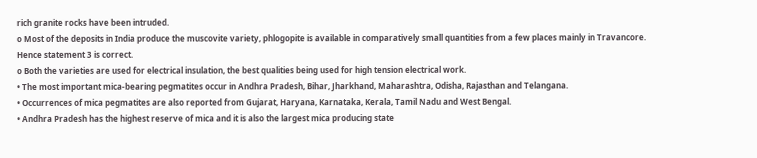rich granite rocks have been intruded.
o Most of the deposits in India produce the muscovite variety, phlogopite is available in comparatively small quantities from a few places mainly in Travancore. Hence statement 3 is correct.
o Both the varieties are used for electrical insulation, the best qualities being used for high tension electrical work.
• The most important mica-bearing pegmatites occur in Andhra Pradesh, Bihar, Jharkhand, Maharashtra, Odisha, Rajasthan and Telangana.
• Occurrences of mica pegmatites are also reported from Gujarat, Haryana, Karnataka, Kerala, Tamil Nadu and West Bengal.
• Andhra Pradesh has the highest reserve of mica and it is also the largest mica producing state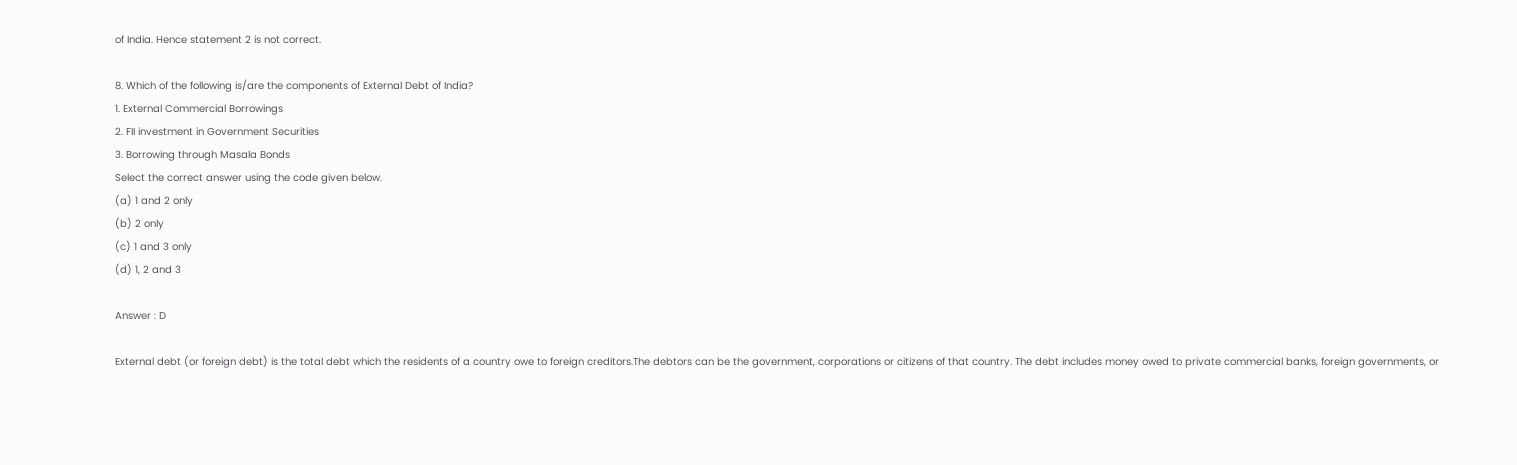of India. Hence statement 2 is not correct.

8. Which of the following is/are the components of External Debt of India?
1. External Commercial Borrowings
2. FII investment in Government Securities
3. Borrowing through Masala Bonds
Select the correct answer using the code given below.
(a) 1 and 2 only
(b) 2 only
(c) 1 and 3 only
(d) 1, 2 and 3

Answer : D

External debt (or foreign debt) is the total debt which the residents of a country owe to foreign creditors.The debtors can be the government, corporations or citizens of that country. The debt includes money owed to private commercial banks, foreign governments, or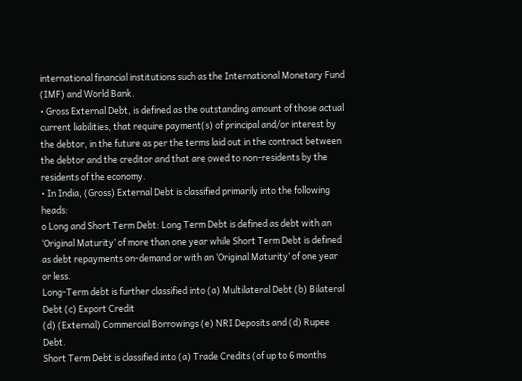international financial institutions such as the International Monetary Fund (IMF) and World Bank.
• Gross External Debt, is defined as the outstanding amount of those actual current liabilities, that require payment(s) of principal and/or interest by the debtor, in the future as per the terms laid out in the contract between the debtor and the creditor and that are owed to non-residents by the residents of the economy.
• In India, (Gross) External Debt is classified primarily into the following heads:
o Long and Short Term Debt: Long Term Debt is defined as debt with an ‘Original Maturity’ of more than one year while Short Term Debt is defined as debt repayments on-demand or with an ‘Original Maturity’ of one year or less.
Long-Term debt is further classified into (a) Multilateral Debt (b) Bilateral Debt (c) Export Credit
(d) (External) Commercial Borrowings (e) NRI Deposits and (d) Rupee Debt.
Short Term Debt is classified into (a) Trade Credits (of up to 6 months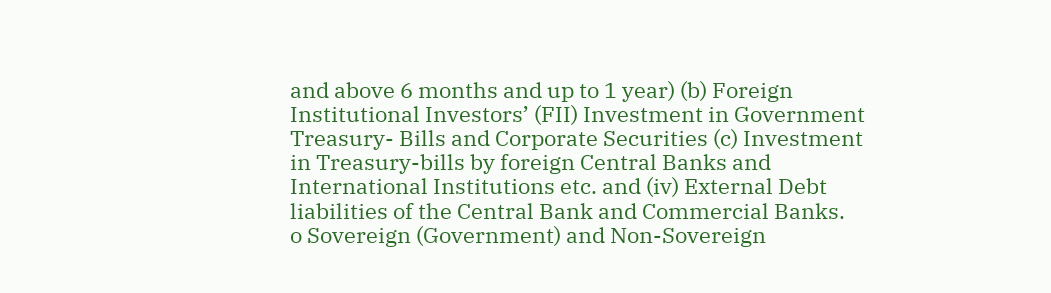and above 6 months and up to 1 year) (b) Foreign Institutional Investors’ (FII) Investment in Government Treasury- Bills and Corporate Securities (c) Investment in Treasury-bills by foreign Central Banks and International Institutions etc. and (iv) External Debt liabilities of the Central Bank and Commercial Banks.
o Sovereign (Government) and Non-Sovereign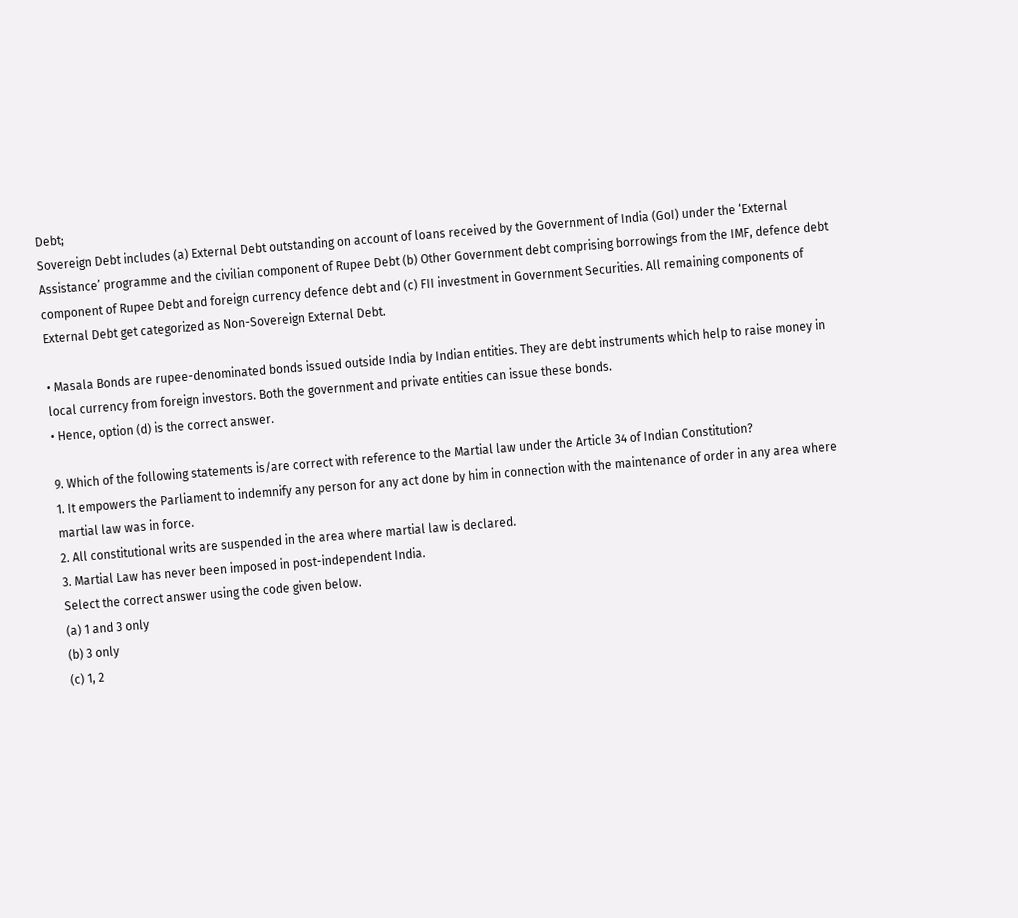Debt;
Sovereign Debt includes (a) External Debt outstanding on account of loans received by the Government of India (GoI) under the ‘External Assistance’ programme and the civilian component of Rupee Debt (b) Other Government debt comprising borrowings from the IMF, defence debt component of Rupee Debt and foreign currency defence debt and (c) FII investment in Government Securities. All remaining components of External Debt get categorized as Non-Sovereign External Debt.

• Masala Bonds are rupee-denominated bonds issued outside India by Indian entities. They are debt instruments which help to raise money in local currency from foreign investors. Both the government and private entities can issue these bonds.
• Hence, option (d) is the correct answer.

9. Which of the following statements is/are correct with reference to the Martial law under the Article 34 of Indian Constitution?
1. It empowers the Parliament to indemnify any person for any act done by him in connection with the maintenance of order in any area where martial law was in force.
2. All constitutional writs are suspended in the area where martial law is declared.
3. Martial Law has never been imposed in post-independent India.
Select the correct answer using the code given below.
(a) 1 and 3 only
(b) 3 only
(c) 1, 2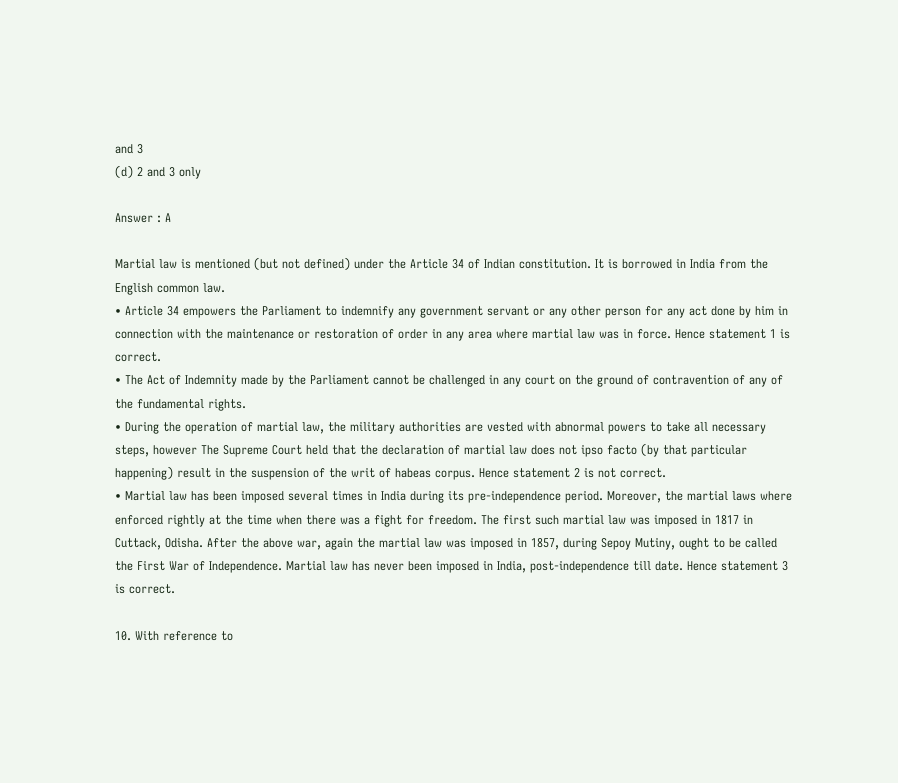and 3
(d) 2 and 3 only

Answer : A

Martial law is mentioned (but not defined) under the Article 34 of Indian constitution. It is borrowed in India from the English common law.
• Article 34 empowers the Parliament to indemnify any government servant or any other person for any act done by him in connection with the maintenance or restoration of order in any area where martial law was in force. Hence statement 1 is correct.
• The Act of Indemnity made by the Parliament cannot be challenged in any court on the ground of contravention of any of the fundamental rights.
• During the operation of martial law, the military authorities are vested with abnormal powers to take all necessary steps, however The Supreme Court held that the declaration of martial law does not ipso facto (by that particular happening) result in the suspension of the writ of habeas corpus. Hence statement 2 is not correct.
• Martial law has been imposed several times in India during its pre-independence period. Moreover, the martial laws where enforced rightly at the time when there was a fight for freedom. The first such martial law was imposed in 1817 in Cuttack, Odisha. After the above war, again the martial law was imposed in 1857, during Sepoy Mutiny, ought to be called the First War of Independence. Martial law has never been imposed in India, post-independence till date. Hence statement 3 is correct.

10. With reference to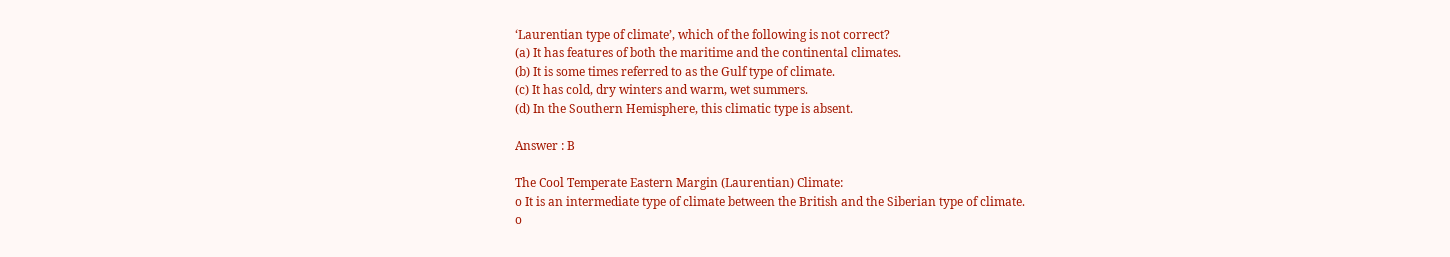‘Laurentian type of climate’, which of the following is not correct?
(a) It has features of both the maritime and the continental climates.
(b) It is some times referred to as the Gulf type of climate.
(c) It has cold, dry winters and warm, wet summers.
(d) In the Southern Hemisphere, this climatic type is absent.

Answer : B

The Cool Temperate Eastern Margin (Laurentian) Climate:
o It is an intermediate type of climate between the British and the Siberian type of climate.
o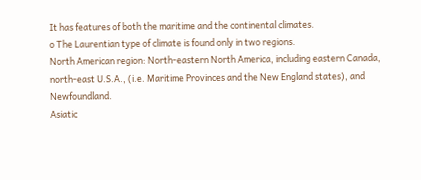It has features of both the maritime and the continental climates.
o The Laurentian type of climate is found only in two regions.
North American region: North-eastern North America, including eastern Canada, north-east U.S.A., (i.e. Maritime Provinces and the New England states), and Newfoundland.
Asiatic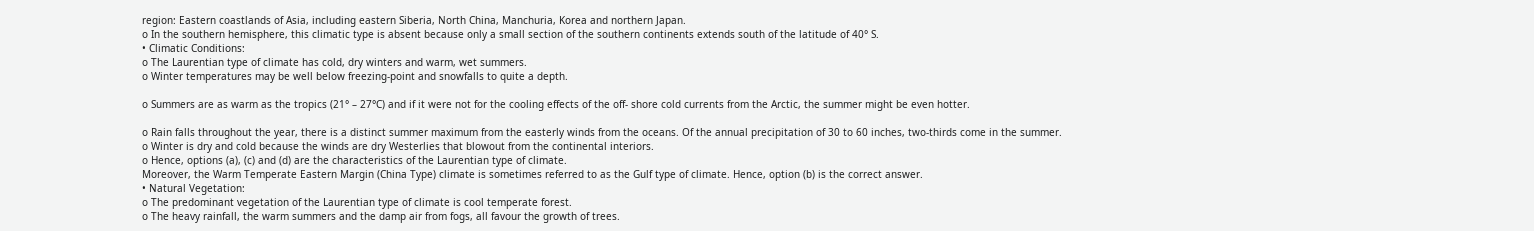region: Eastern coastlands of Asia, including eastern Siberia, North China, Manchuria, Korea and northern Japan.
o In the southern hemisphere, this climatic type is absent because only a small section of the southern continents extends south of the latitude of 40° S.
• Climatic Conditions:
o The Laurentian type of climate has cold, dry winters and warm, wet summers.
o Winter temperatures may be well below freezing-point and snowfalls to quite a depth.

o Summers are as warm as the tropics (21° – 27°C) and if it were not for the cooling effects of the off- shore cold currents from the Arctic, the summer might be even hotter.

o Rain falls throughout the year, there is a distinct summer maximum from the easterly winds from the oceans. Of the annual precipitation of 30 to 60 inches, two-thirds come in the summer.
o Winter is dry and cold because the winds are dry Westerlies that blowout from the continental interiors.
o Hence, options (a), (c) and (d) are the characteristics of the Laurentian type of climate.
Moreover, the Warm Temperate Eastern Margin (China Type) climate is sometimes referred to as the Gulf type of climate. Hence, option (b) is the correct answer.
• Natural Vegetation:
o The predominant vegetation of the Laurentian type of climate is cool temperate forest.
o The heavy rainfall, the warm summers and the damp air from fogs, all favour the growth of trees.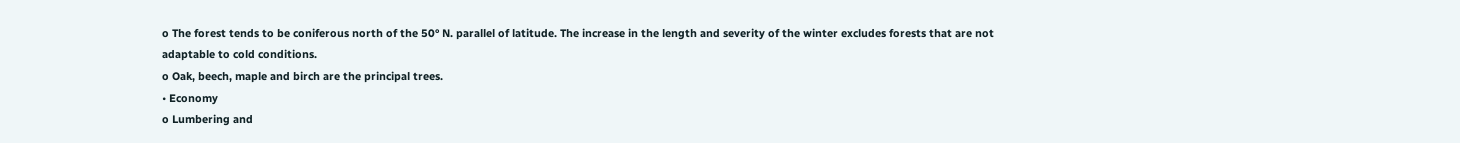o The forest tends to be coniferous north of the 50° N. parallel of latitude. The increase in the length and severity of the winter excludes forests that are not adaptable to cold conditions.
o Oak, beech, maple and birch are the principal trees.
• Economy
o Lumbering and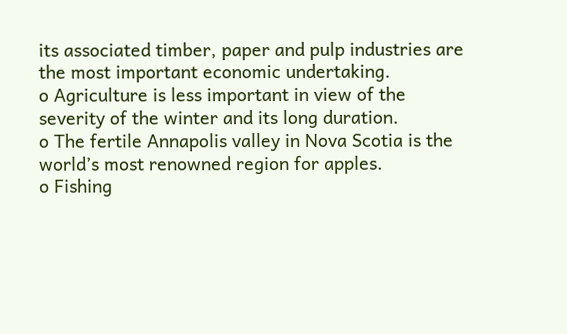its associated timber, paper and pulp industries are the most important economic undertaking.
o Agriculture is less important in view of the severity of the winter and its long duration.
o The fertile Annapolis valley in Nova Scotia is the world’s most renowned region for apples.
o Fishing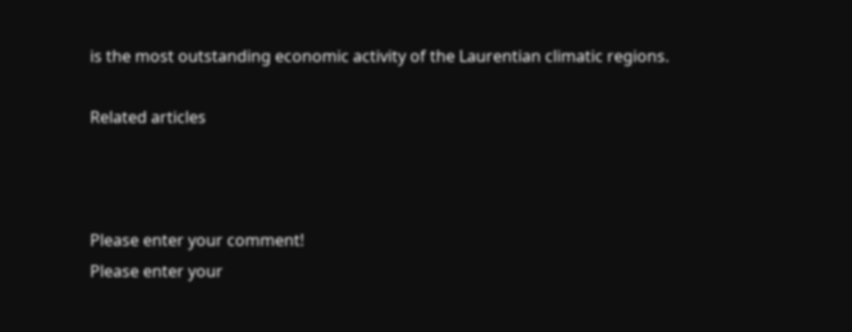is the most outstanding economic activity of the Laurentian climatic regions.

Related articles



Please enter your comment!
Please enter your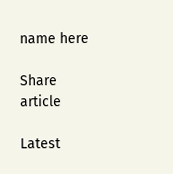name here

Share article

Latest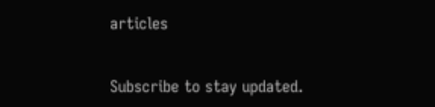articles


Subscribe to stay updated.